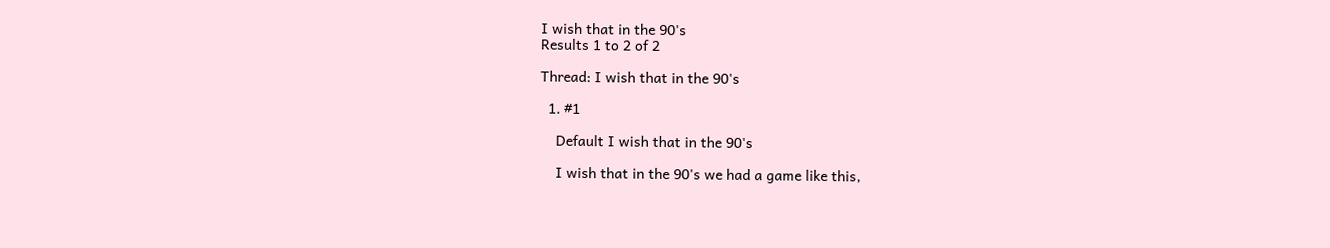I wish that in the 90's
Results 1 to 2 of 2

Thread: I wish that in the 90's

  1. #1

    Default I wish that in the 90's

    I wish that in the 90's we had a game like this,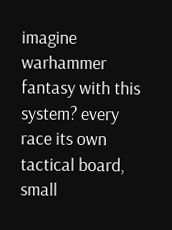imagine warhammer fantasy with this system? every race its own tactical board, small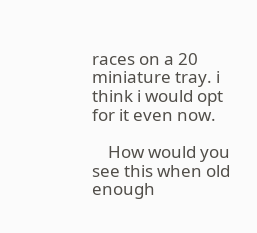races on a 20 miniature tray. i think i would opt for it even now.

    How would you see this when old enough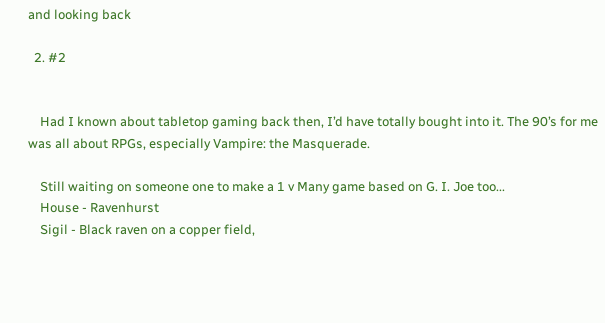and looking back

  2. #2


    Had I known about tabletop gaming back then, I’d have totally bought into it. The 90’s for me was all about RPGs, especially Vampire: the Masquerade.

    Still waiting on someone one to make a 1 v Many game based on G. I. Joe too...
    House - Ravenhurst
    Sigil - Black raven on a copper field,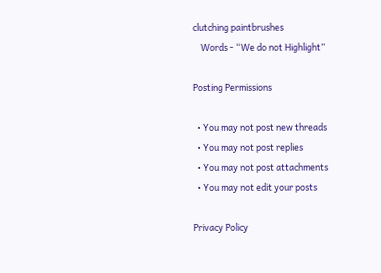clutching paintbrushes
    Words - “We do not Highlight”

Posting Permissions

  • You may not post new threads
  • You may not post replies
  • You may not post attachments
  • You may not edit your posts

Privacy Policy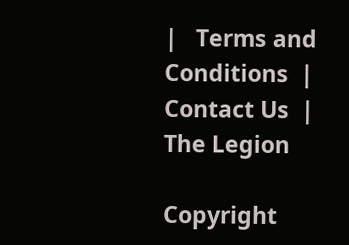|   Terms and Conditions  |   Contact Us  |   The Legion

Copyright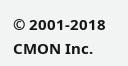© 2001-2018 CMON Inc.